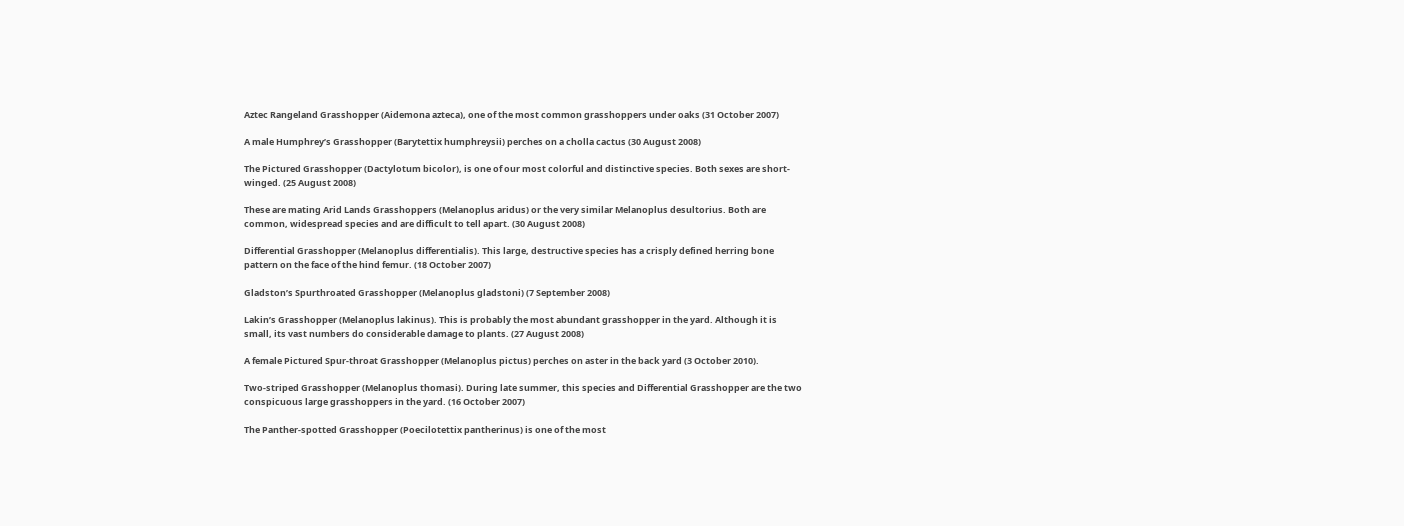Aztec Rangeland Grasshopper (Aidemona azteca), one of the most common grasshoppers under oaks (31 October 2007)

A male Humphrey’s Grasshopper (Barytettix humphreysii) perches on a cholla cactus (30 August 2008)

The Pictured Grasshopper (Dactylotum bicolor), is one of our most colorful and distinctive species. Both sexes are short-winged. (25 August 2008)

These are mating Arid Lands Grasshoppers (Melanoplus aridus) or the very similar Melanoplus desultorius. Both are common, widespread species and are difficult to tell apart. (30 August 2008)

Differential Grasshopper (Melanoplus differentialis). This large, destructive species has a crisply defined herring bone pattern on the face of the hind femur. (18 October 2007)

Gladston’s Spurthroated Grasshopper (Melanoplus gladstoni) (7 September 2008)

Lakin’s Grasshopper (Melanoplus lakinus). This is probably the most abundant grasshopper in the yard. Although it is small, its vast numbers do considerable damage to plants. (27 August 2008)

A female Pictured Spur-throat Grasshopper (Melanoplus pictus) perches on aster in the back yard (3 October 2010).

Two-striped Grasshopper (Melanoplus thomasi). During late summer, this species and Differential Grasshopper are the two conspicuous large grasshoppers in the yard. (16 October 2007)

The Panther-spotted Grasshopper (Poecilotettix pantherinus) is one of the most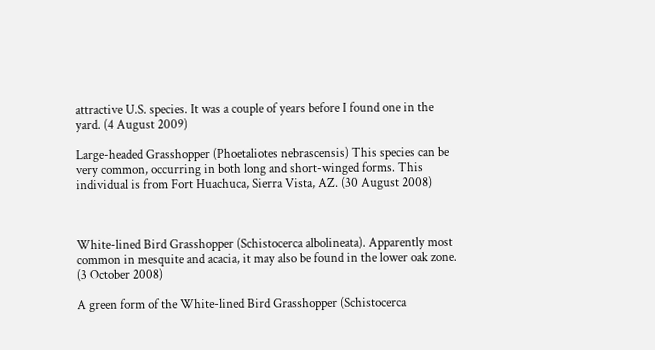attractive U.S. species. It was a couple of years before I found one in the yard. (4 August 2009)

Large-headed Grasshopper (Phoetaliotes nebrascensis) This species can be very common, occurring in both long and short-winged forms. This individual is from Fort Huachuca, Sierra Vista, AZ. (30 August 2008)



White-lined Bird Grasshopper (Schistocerca albolineata). Apparently most common in mesquite and acacia, it may also be found in the lower oak zone. (3 October 2008)

A green form of the White-lined Bird Grasshopper (Schistocerca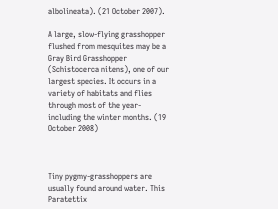albolineata). (21 October 2007).

A large, slow-flying grasshopper flushed from mesquites may be a Gray Bird Grasshopper (Schistocerca nitens), one of our largest species. It occurs in a variety of habitats and flies through most of the year-including the winter months. (19 October 2008)



Tiny pygmy-grasshoppers are usually found around water. This Paratettix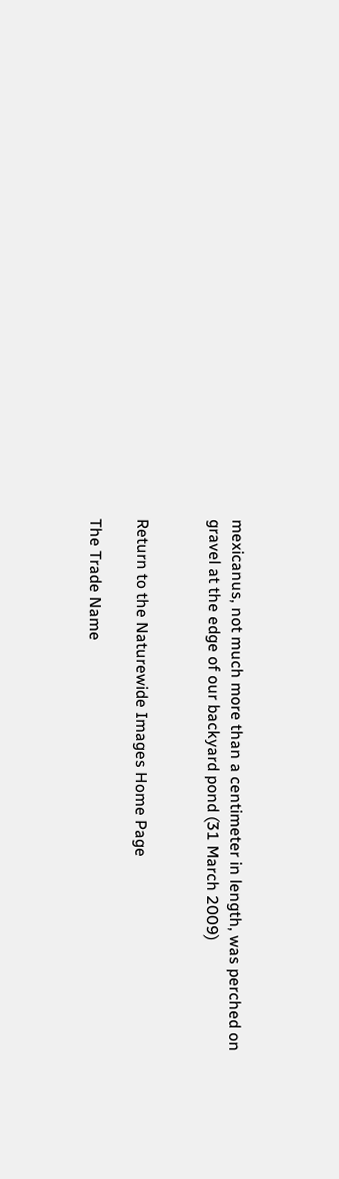mexicanus, not much more than a centimeter in length, was perched on gravel at the edge of our backyard pond (31 March 2009)


Return to the Naturewide Images Home Page

The Trade Name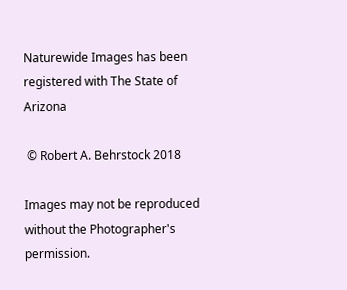Naturewide Images has been registered with The State of Arizona

 © Robert A. Behrstock 2018

Images may not be reproduced without the Photographer's permission.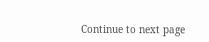Continue to next page